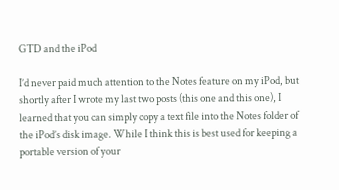GTD and the iPod

I’d never paid much attention to the Notes feature on my iPod, but shortly after I wrote my last two posts (this one and this one), I learned that you can simply copy a text file into the Notes folder of the iPod’s disk image. While I think this is best used for keeping a portable version of your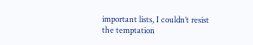important lists, I couldn’t resist the temptation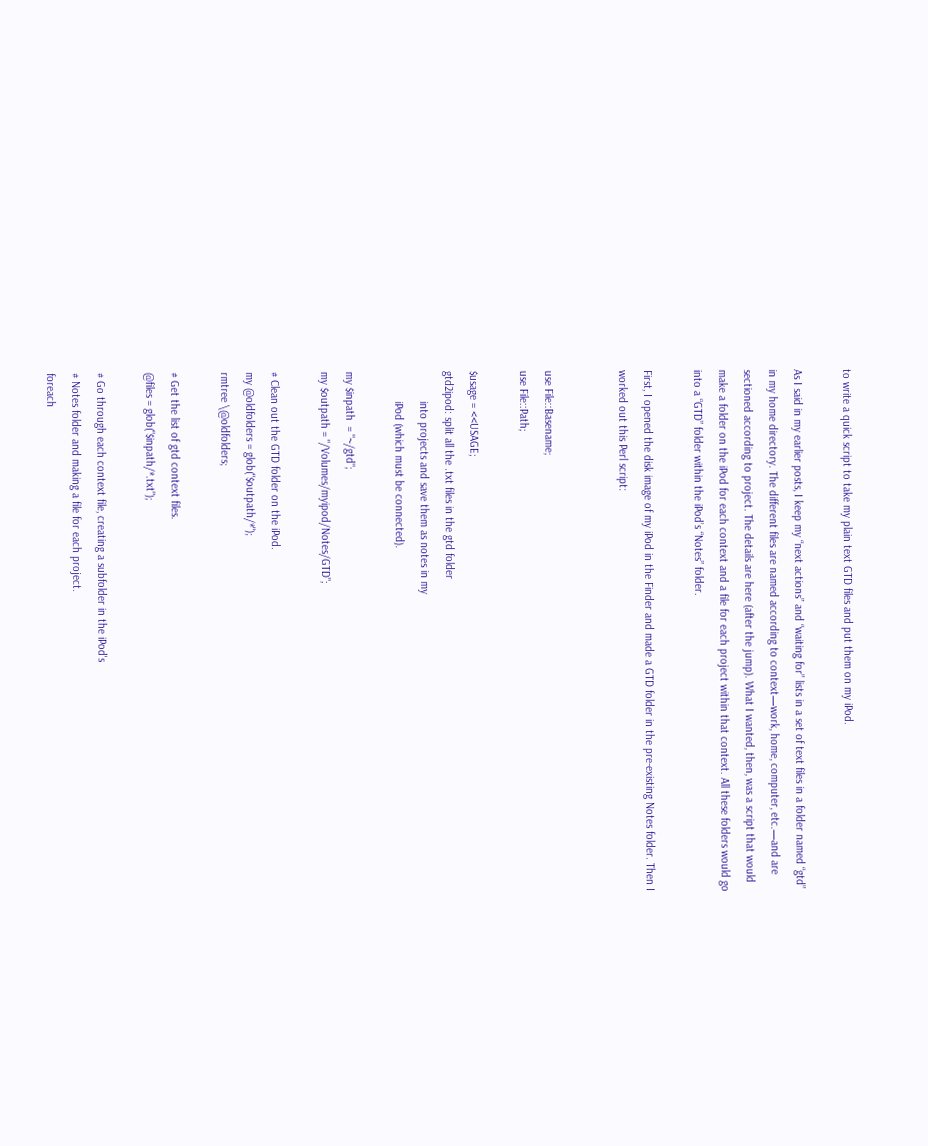to write a quick script to take my plain text GTD files and put them on my iPod.

As I said in my earlier posts, I keep my “next actions” and “waiting for” lists in a set of text files in a folder named “gtd” in my home directory. The different files are named according to context—work, home, computer, etc.—and are sectioned according to project. The details are here (after the jump). What I wanted, then, was a script that would make a folder on the iPod for each context and a file for each project within that context. All these folders would go into a “GTD” folder within the iPod’s “Notes” folder.

First, I opened the disk image of my iPod in the Finder and made a GTD folder in the pre-existing Notes folder. Then I worked out this Perl script:


use File::Basename;
use File::Path;

$usage = <<USAGE;
gtd2ipod: split all the .txt files in the gtd folder
          into projects and save them as notes in my
          iPod (which must be connected).

my $inpath  = "~/gtd";
my $outpath = "/Volumes/myipod/Notes/GTD";

# Clean out the GTD folder on the iPod.
my @oldfolders = glob("$outpath/*");
rmtree \@oldfolders;

# Get the list of gtd context files.
@files = glob("$inpath/*.txt");

# Go through each context file, creating a subfolder in the iPod's
# Notes folder and making a file for each project.
foreach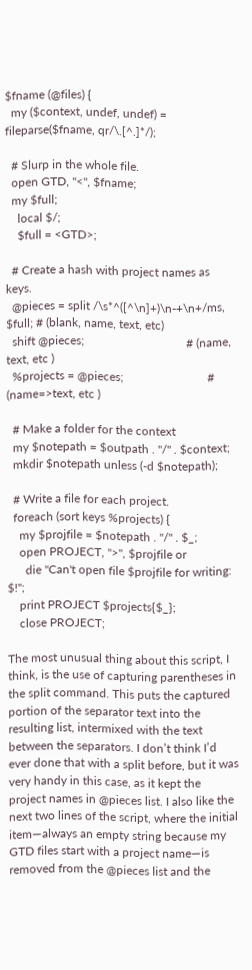$fname (@files) {
  my ($context, undef, undef) = fileparse($fname, qr/\.[^.]*/);

  # Slurp in the whole file.
  open GTD, "<", $fname;
  my $full;
    local $/;
    $full = <GTD>;

  # Create a hash with project names as keys.
  @pieces = split /\s*^([^\n]+)\n-+\n+/ms, $full; # (blank, name, text, etc)
  shift @pieces;                                  # (name, text, etc )
  %projects = @pieces;                            # (name=>text, etc )

  # Make a folder for the context
  my $notepath = $outpath . "/" . $context;
  mkdir $notepath unless (-d $notepath);

  # Write a file for each project.
  foreach (sort keys %projects) {
    my $projfile = $notepath . "/" . $_;
    open PROJECT, ">", $projfile or
      die "Can't open file $projfile for writing: $!";
    print PROJECT $projects{$_};
    close PROJECT;

The most unusual thing about this script, I think, is the use of capturing parentheses in the split command. This puts the captured portion of the separator text into the resulting list, intermixed with the text between the separators. I don’t think I’d ever done that with a split before, but it was very handy in this case, as it kept the project names in @pieces list. I also like the next two lines of the script, where the initial item—always an empty string because my GTD files start with a project name—is removed from the @pieces list and the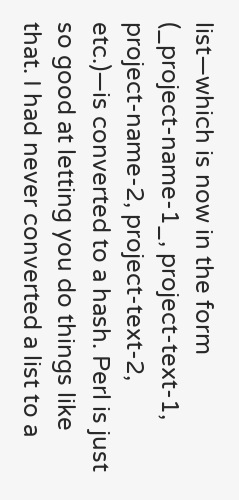list—which is now in the form (_project-name-1_, project-text-1, project-name-2, project-text-2, etc.)—is converted to a hash. Perl is just so good at letting you do things like that. I had never converted a list to a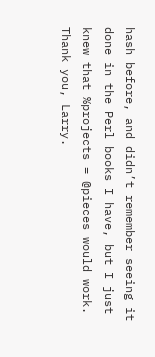hash before, and didn’t remember seeing it done in the Perl books I have, but I just knew that %projects = @pieces would work. Thank you, Larry.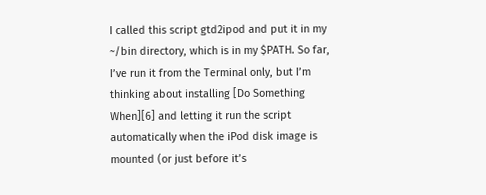I called this script gtd2ipod and put it in my ~/bin directory, which is in my $PATH. So far, I’ve run it from the Terminal only, but I’m thinking about installing [Do Something When][6] and letting it run the script automatically when the iPod disk image is mounted (or just before it’s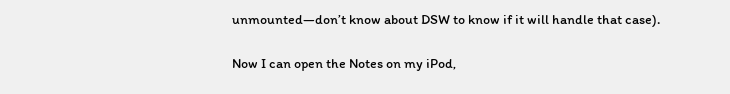unmounted—don’t know about DSW to know if it will handle that case).

Now I can open the Notes on my iPod,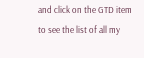and click on the GTD item to see the list of all my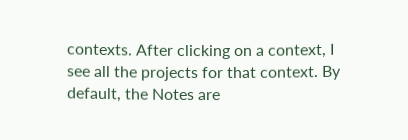contexts. After clicking on a context, I see all the projects for that context. By default, the Notes are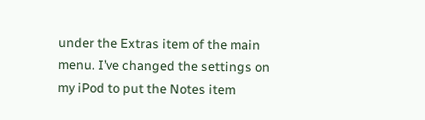under the Extras item of the main menu. I’ve changed the settings on my iPod to put the Notes item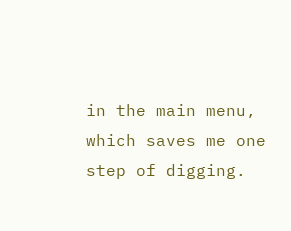in the main menu, which saves me one step of digging.